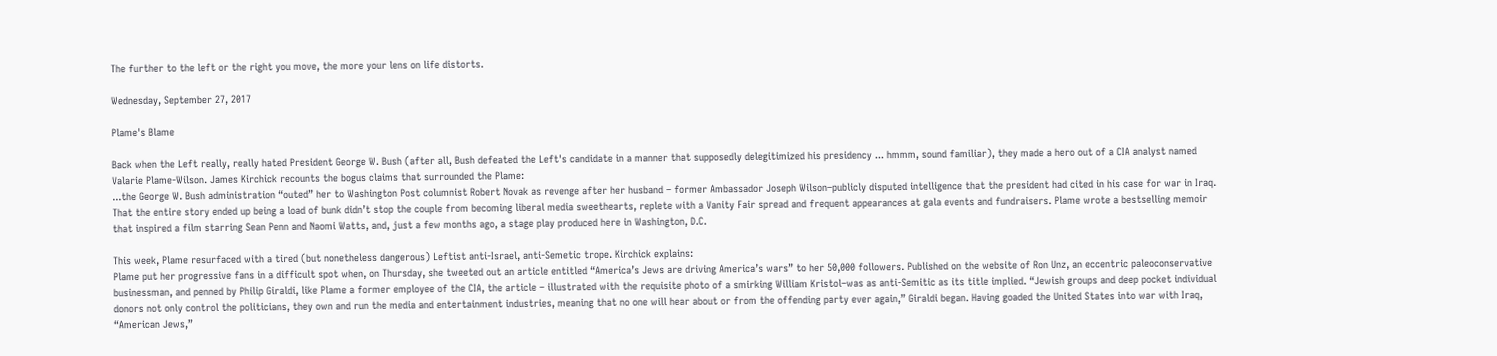The further to the left or the right you move, the more your lens on life distorts.

Wednesday, September 27, 2017

Plame's Blame

Back when the Left really, really hated President George W. Bush (after all, Bush defeated the Left's candidate in a manner that supposedly delegitimized his presidency ... hmmm, sound familiar), they made a hero out of a CIA analyst named Valarie Plame-Wilson. James Kirchick recounts the bogus claims that surrounded the Plame:
...the George W. Bush administration “outed” her to Washington Post columnist Robert Novak as revenge after her husband – former Ambassador Joseph Wilson–publicly disputed intelligence that the president had cited in his case for war in Iraq. That the entire story ended up being a load of bunk didn’t stop the couple from becoming liberal media sweethearts, replete with a Vanity Fair spread and frequent appearances at gala events and fundraisers. Plame wrote a bestselling memoir that inspired a film starring Sean Penn and Naomi Watts, and, just a few months ago, a stage play produced here in Washington, D.C.

This week, Plame resurfaced with a tired (but nonetheless dangerous) Leftist anti-Israel, anti-Semetic trope. Kirchick explains:
Plame put her progressive fans in a difficult spot when, on Thursday, she tweeted out an article entitled “America’s Jews are driving America’s wars” to her 50,000 followers. Published on the website of Ron Unz, an eccentric paleoconservative businessman, and penned by Philip Giraldi, like Plame a former employee of the CIA, the article – illustrated with the requisite photo of a smirking William Kristol–was as anti-Semitic as its title implied. “Jewish groups and deep pocket individual donors not only control the politicians, they own and run the media and entertainment industries, meaning that no one will hear about or from the offending party ever again,” Giraldi began. Having goaded the United States into war with Iraq, “American Jews,”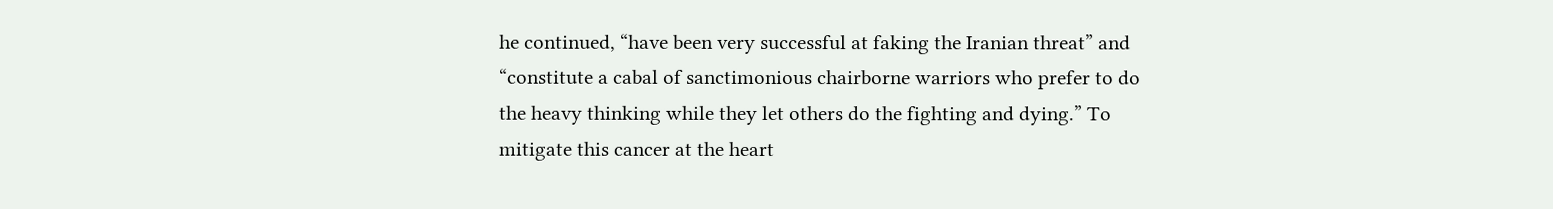he continued, “have been very successful at faking the Iranian threat” and “constitute a cabal of sanctimonious chairborne warriors who prefer to do the heavy thinking while they let others do the fighting and dying.” To mitigate this cancer at the heart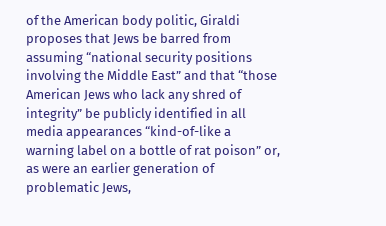of the American body politic, Giraldi proposes that Jews be barred from assuming “national security positions involving the Middle East” and that “those American Jews who lack any shred of integrity” be publicly identified in all media appearances “kind-of-like a warning label on a bottle of rat poison” or, as were an earlier generation of problematic Jews,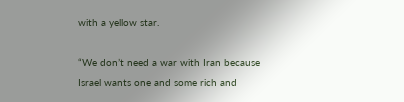with a yellow star.

“We don’t need a war with Iran because Israel wants one and some rich and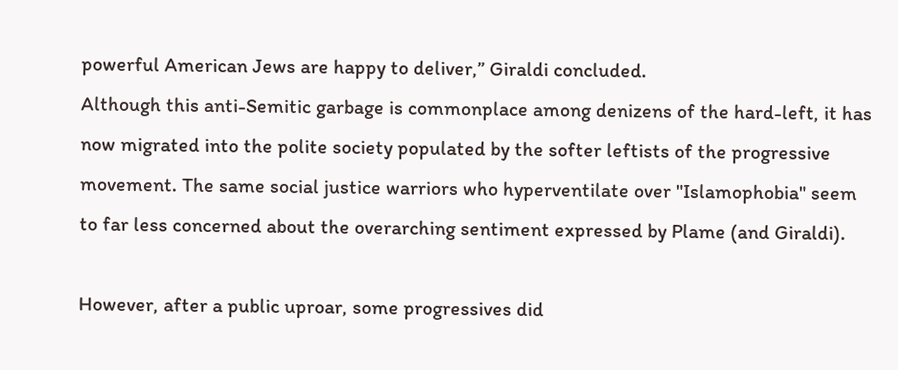powerful American Jews are happy to deliver,” Giraldi concluded.
Although this anti-Semitic garbage is commonplace among denizens of the hard-left, it has now migrated into the polite society populated by the softer leftists of the progressive movement. The same social justice warriors who hyperventilate over "Islamophobia" seem to far less concerned about the overarching sentiment expressed by Plame (and Giraldi).

However, after a public uproar, some progressives did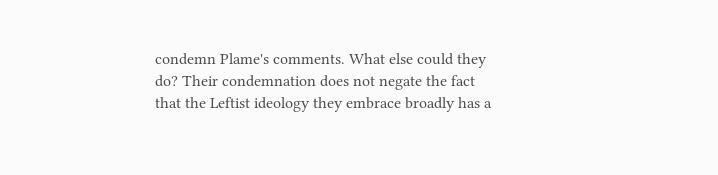condemn Plame's comments. What else could they do? Their condemnation does not negate the fact that the Leftist ideology they embrace broadly has a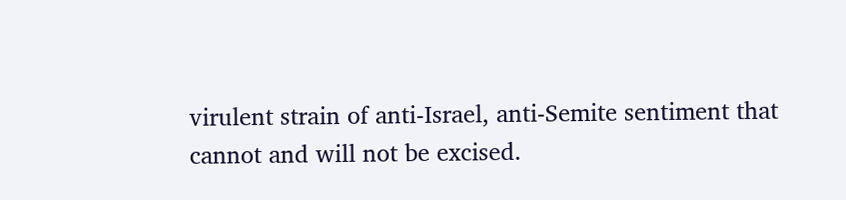virulent strain of anti-Israel, anti-Semite sentiment that cannot and will not be excised.